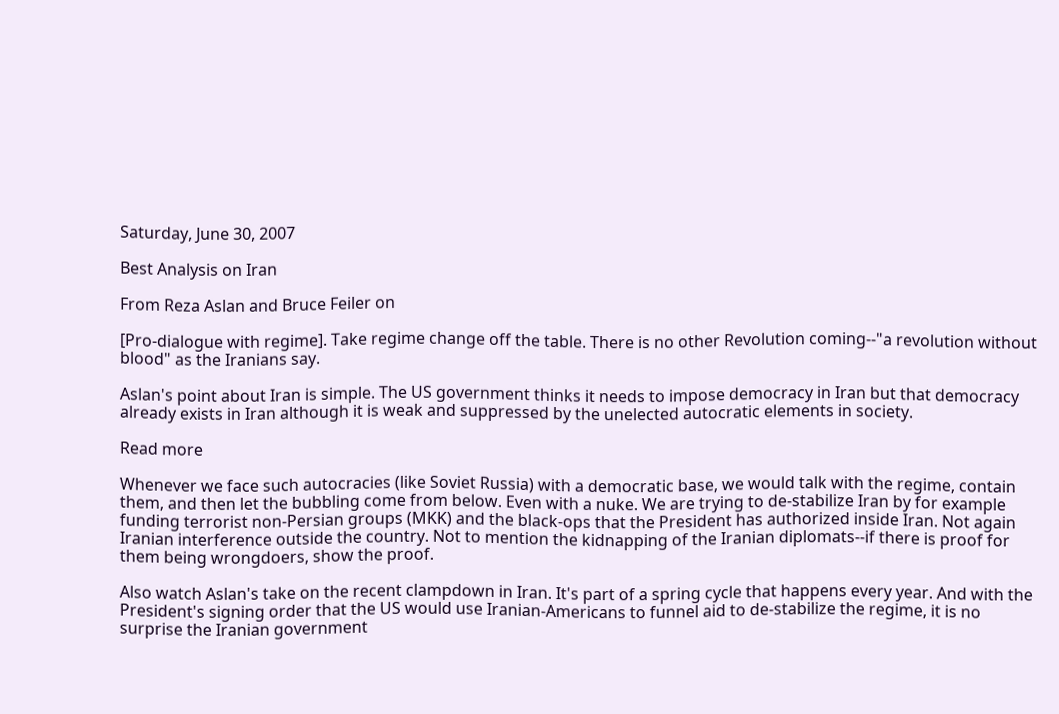Saturday, June 30, 2007

Best Analysis on Iran

From Reza Aslan and Bruce Feiler on

[Pro-dialogue with regime]. Take regime change off the table. There is no other Revolution coming--"a revolution without blood" as the Iranians say.

Aslan's point about Iran is simple. The US government thinks it needs to impose democracy in Iran but that democracy already exists in Iran although it is weak and suppressed by the unelected autocratic elements in society.

Read more

Whenever we face such autocracies (like Soviet Russia) with a democratic base, we would talk with the regime, contain them, and then let the bubbling come from below. Even with a nuke. We are trying to de-stabilize Iran by for example funding terrorist non-Persian groups (MKK) and the black-ops that the President has authorized inside Iran. Not again Iranian interference outside the country. Not to mention the kidnapping of the Iranian diplomats--if there is proof for them being wrongdoers, show the proof.

Also watch Aslan's take on the recent clampdown in Iran. It's part of a spring cycle that happens every year. And with the President's signing order that the US would use Iranian-Americans to funnel aid to de-stabilize the regime, it is no surprise the Iranian government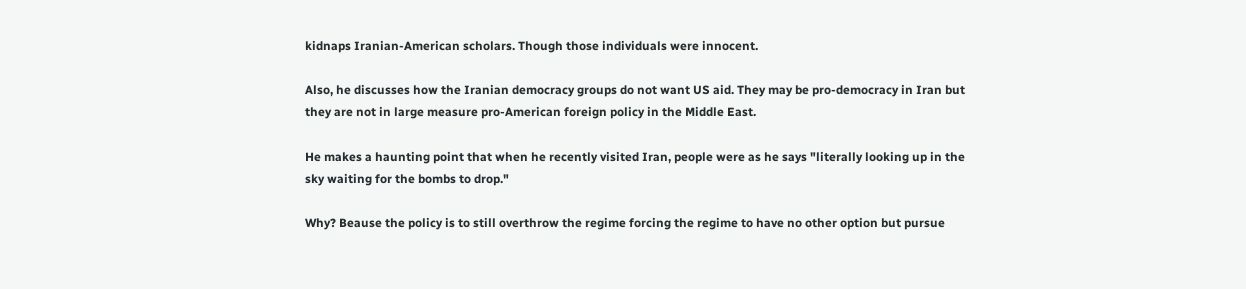kidnaps Iranian-American scholars. Though those individuals were innocent.

Also, he discusses how the Iranian democracy groups do not want US aid. They may be pro-democracy in Iran but they are not in large measure pro-American foreign policy in the Middle East.

He makes a haunting point that when he recently visited Iran, people were as he says "literally looking up in the sky waiting for the bombs to drop."

Why? Beause the policy is to still overthrow the regime forcing the regime to have no other option but pursue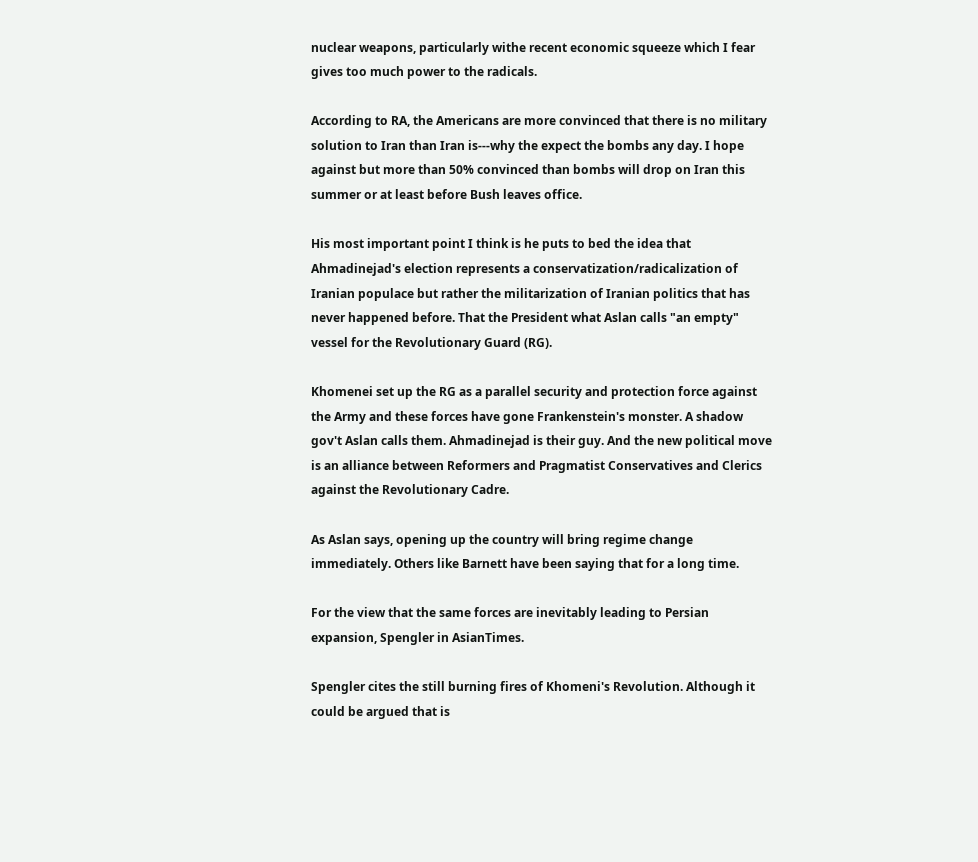nuclear weapons, particularly withe recent economic squeeze which I fear gives too much power to the radicals.

According to RA, the Americans are more convinced that there is no military solution to Iran than Iran is---why the expect the bombs any day. I hope against but more than 50% convinced than bombs will drop on Iran this summer or at least before Bush leaves office.

His most important point I think is he puts to bed the idea that Ahmadinejad's election represents a conservatization/radicalization of Iranian populace but rather the militarization of Iranian politics that has never happened before. That the President what Aslan calls "an empty" vessel for the Revolutionary Guard (RG).

Khomenei set up the RG as a parallel security and protection force against the Army and these forces have gone Frankenstein's monster. A shadow gov't Aslan calls them. Ahmadinejad is their guy. And the new political move is an alliance between Reformers and Pragmatist Conservatives and Clerics against the Revolutionary Cadre.

As Aslan says, opening up the country will bring regime change immediately. Others like Barnett have been saying that for a long time.

For the view that the same forces are inevitably leading to Persian expansion, Spengler in AsianTimes.

Spengler cites the still burning fires of Khomeni's Revolution. Although it could be argued that is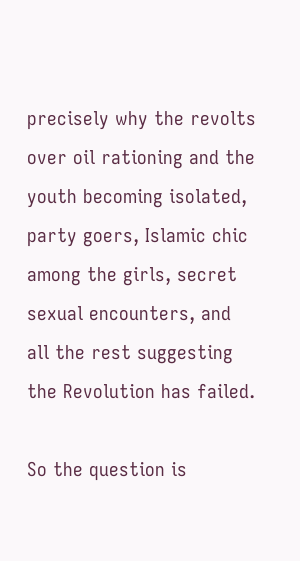precisely why the revolts over oil rationing and the youth becoming isolated, party goers, Islamic chic among the girls, secret sexual encounters, and all the rest suggesting the Revolution has failed.

So the question is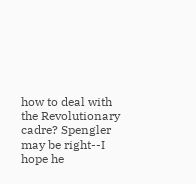how to deal with the Revolutionary cadre? Spengler may be right--I hope he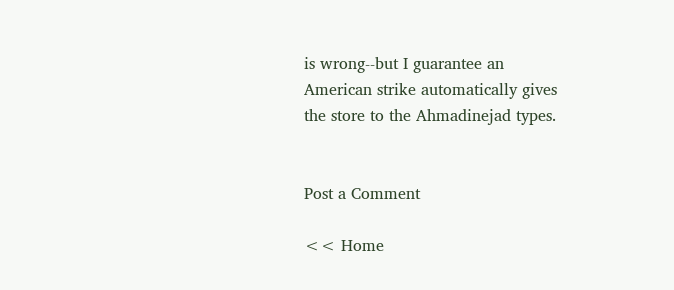is wrong--but I guarantee an American strike automatically gives the store to the Ahmadinejad types.


Post a Comment

<< Home